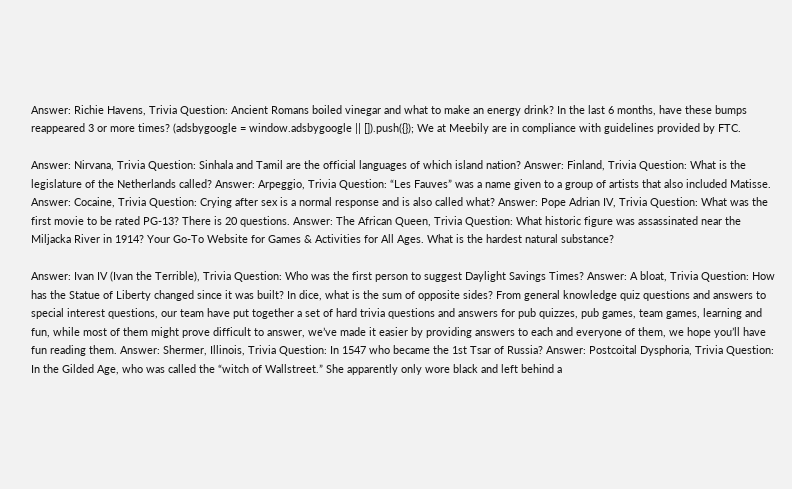Answer: Richie Havens, Trivia Question: Ancient Romans boiled vinegar and what to make an energy drink? In the last 6 months, have these bumps reappeared 3 or more times? (adsbygoogle = window.adsbygoogle || []).push({}); We at Meebily are in compliance with guidelines provided by FTC.

Answer: Nirvana, Trivia Question: Sinhala and Tamil are the official languages of which island nation? Answer: Finland, Trivia Question: What is the legislature of the Netherlands called? Answer: Arpeggio, Trivia Question: “Les Fauves” was a name given to a group of artists that also included Matisse. Answer: Cocaine, Trivia Question: Crying after sex is a normal response and is also called what? Answer: Pope Adrian IV, Trivia Question: What was the first movie to be rated PG-13? There is 20 questions. Answer: The African Queen, Trivia Question: What historic figure was assassinated near the Miljacka River in 1914? Your Go-To Website for Games & Activities for All Ages. What is the hardest natural substance?

Answer: Ivan IV (Ivan the Terrible), Trivia Question: Who was the first person to suggest Daylight Savings Times? Answer: A bloat, Trivia Question: How has the Statue of Liberty changed since it was built? In dice, what is the sum of opposite sides? From general knowledge quiz questions and answers to special interest questions, our team have put together a set of hard trivia questions and answers for pub quizzes, pub games, team games, learning and fun, while most of them might prove difficult to answer, we’ve made it easier by providing answers to each and everyone of them, we hope you’ll have fun reading them. Answer: Shermer, Illinois, Trivia Question: In 1547 who became the 1st Tsar of Russia? Answer: Postcoital Dysphoria, Trivia Question: In the Gilded Age, who was called the “witch of Wallstreet.” She apparently only wore black and left behind a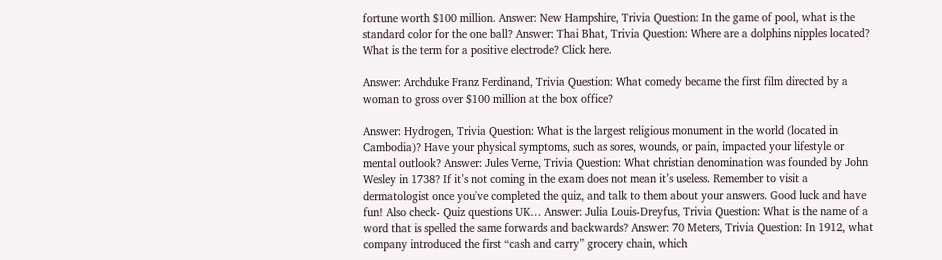fortune worth $100 million. Answer: New Hampshire, Trivia Question: In the game of pool, what is the standard color for the one ball? Answer: Thai Bhat, Trivia Question: Where are a dolphins nipples located? What is the term for a positive electrode? Click here.

Answer: Archduke Franz Ferdinand, Trivia Question: What comedy became the first film directed by a woman to gross over $100 million at the box office?

Answer: Hydrogen, Trivia Question: What is the largest religious monument in the world (located in Cambodia)? Have your physical symptoms, such as sores, wounds, or pain, impacted your lifestyle or mental outlook? Answer: Jules Verne, Trivia Question: What christian denomination was founded by John Wesley in 1738? If it’s not coming in the exam does not mean it’s useless. Remember to visit a dermatologist once you've completed the quiz, and talk to them about your answers. Good luck and have fun! Also check- Quiz questions UK… Answer: Julia Louis-Dreyfus, Trivia Question: What is the name of a word that is spelled the same forwards and backwards? Answer: 70 Meters, Trivia Question: In 1912, what company introduced the first “cash and carry” grocery chain, which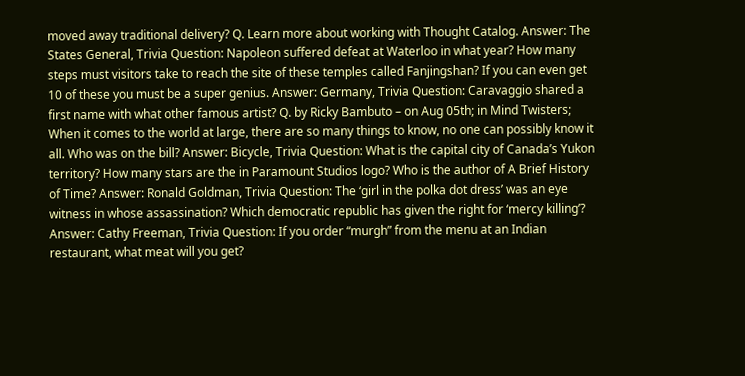moved away traditional delivery? Q. Learn more about working with Thought Catalog. Answer: The States General, Trivia Question: Napoleon suffered defeat at Waterloo in what year? How many steps must visitors take to reach the site of these temples called Fanjingshan? If you can even get 10 of these you must be a super genius. Answer: Germany, Trivia Question: Caravaggio shared a first name with what other famous artist? Q. by Ricky Bambuto – on Aug 05th; in Mind Twisters; When it comes to the world at large, there are so many things to know, no one can possibly know it all. Who was on the bill? Answer: Bicycle, Trivia Question: What is the capital city of Canada’s Yukon territory? How many stars are the in Paramount Studios logo? Who is the author of A Brief History of Time? Answer: Ronald Goldman, Trivia Question: The ‘girl in the polka dot dress’ was an eye witness in whose assassination? Which democratic republic has given the right for ‘mercy killing’? Answer: Cathy Freeman, Trivia Question: If you order “murgh” from the menu at an Indian restaurant, what meat will you get?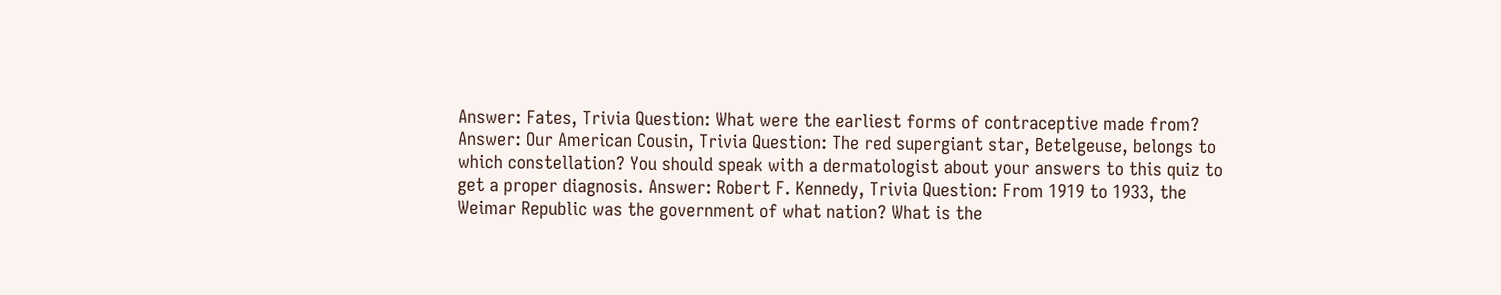Answer: Fates, Trivia Question: What were the earliest forms of contraceptive made from? Answer: Our American Cousin, Trivia Question: The red supergiant star, Betelgeuse, belongs to which constellation? You should speak with a dermatologist about your answers to this quiz to get a proper diagnosis. Answer: Robert F. Kennedy, Trivia Question: From 1919 to 1933, the Weimar Republic was the government of what nation? What is the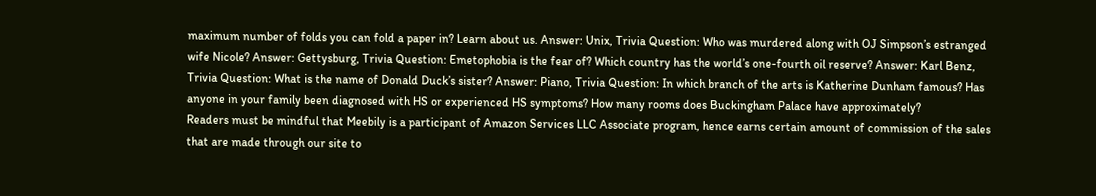maximum number of folds you can fold a paper in? Learn about us. Answer: Unix, Trivia Question: Who was murdered along with OJ Simpson’s estranged wife Nicole? Answer: Gettysburg, Trivia Question: Emetophobia is the fear of? Which country has the world’s one-fourth oil reserve? Answer: Karl Benz, Trivia Question: What is the name of Donald Duck’s sister? Answer: Piano, Trivia Question: In which branch of the arts is Katherine Dunham famous? Has anyone in your family been diagnosed with HS or experienced HS symptoms? How many rooms does Buckingham Palace have approximately?
Readers must be mindful that Meebily is a participant of Amazon Services LLC Associate program, hence earns certain amount of commission of the sales that are made through our site to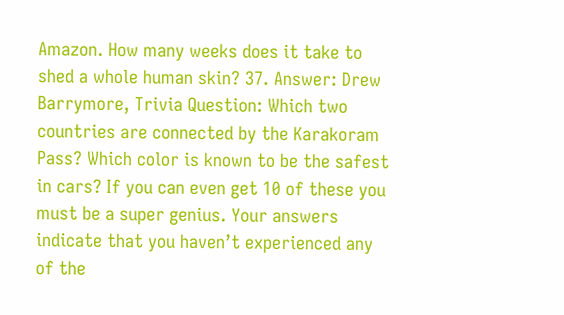Amazon. How many weeks does it take to shed a whole human skin? 37. Answer: Drew Barrymore, Trivia Question: Which two countries are connected by the Karakoram Pass? Which color is known to be the safest in cars? If you can even get 10 of these you must be a super genius. Your answers indicate that you haven’t experienced any of the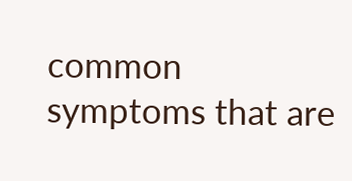common symptoms that are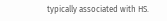typically associated with HS.